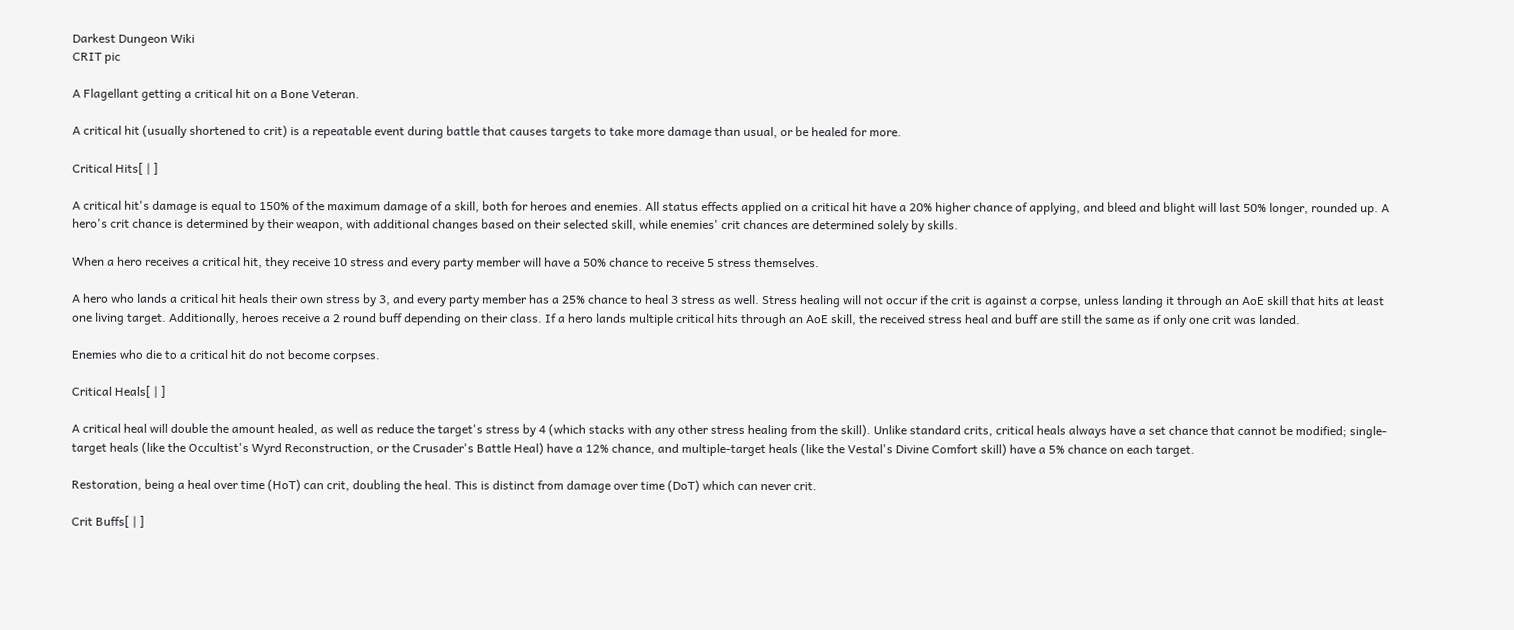Darkest Dungeon Wiki
CRIT pic

A Flagellant getting a critical hit on a Bone Veteran.

A critical hit (usually shortened to crit) is a repeatable event during battle that causes targets to take more damage than usual, or be healed for more.

Critical Hits[ | ]

A critical hit's damage is equal to 150% of the maximum damage of a skill, both for heroes and enemies. All status effects applied on a critical hit have a 20% higher chance of applying, and bleed and blight will last 50% longer, rounded up. A hero's crit chance is determined by their weapon, with additional changes based on their selected skill, while enemies' crit chances are determined solely by skills.

When a hero receives a critical hit, they receive 10 stress and every party member will have a 50% chance to receive 5 stress themselves.

A hero who lands a critical hit heals their own stress by 3, and every party member has a 25% chance to heal 3 stress as well. Stress healing will not occur if the crit is against a corpse, unless landing it through an AoE skill that hits at least one living target. Additionally, heroes receive a 2 round buff depending on their class. If a hero lands multiple critical hits through an AoE skill, the received stress heal and buff are still the same as if only one crit was landed.

Enemies who die to a critical hit do not become corpses.

Critical Heals[ | ]

A critical heal will double the amount healed, as well as reduce the target's stress by 4 (which stacks with any other stress healing from the skill). Unlike standard crits, critical heals always have a set chance that cannot be modified; single-target heals (like the Occultist's Wyrd Reconstruction, or the Crusader's Battle Heal) have a 12% chance, and multiple-target heals (like the Vestal's Divine Comfort skill) have a 5% chance on each target.

Restoration, being a heal over time (HoT) can crit, doubling the heal. This is distinct from damage over time (DoT) which can never crit.

Crit Buffs[ | ]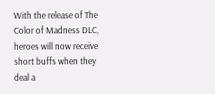With the release of The Color of Madness DLC, heroes will now receive short buffs when they deal a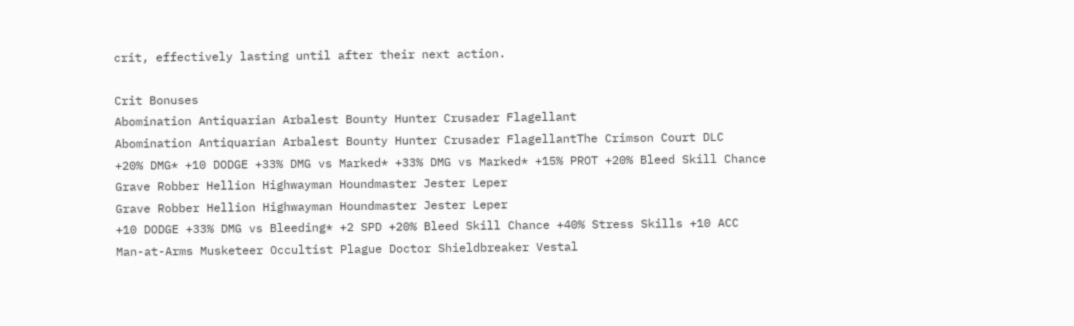crit, effectively lasting until after their next action.

Crit Bonuses
Abomination Antiquarian Arbalest Bounty Hunter Crusader Flagellant
Abomination Antiquarian Arbalest Bounty Hunter Crusader FlagellantThe Crimson Court DLC
+20% DMG* +10 DODGE +33% DMG vs Marked* +33% DMG vs Marked* +15% PROT +20% Bleed Skill Chance
Grave Robber Hellion Highwayman Houndmaster Jester Leper
Grave Robber Hellion Highwayman Houndmaster Jester Leper
+10 DODGE +33% DMG vs Bleeding* +2 SPD +20% Bleed Skill Chance +40% Stress Skills +10 ACC
Man-at-Arms Musketeer Occultist Plague Doctor Shieldbreaker Vestal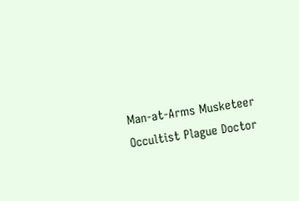Man-at-Arms Musketeer Occultist Plague Doctor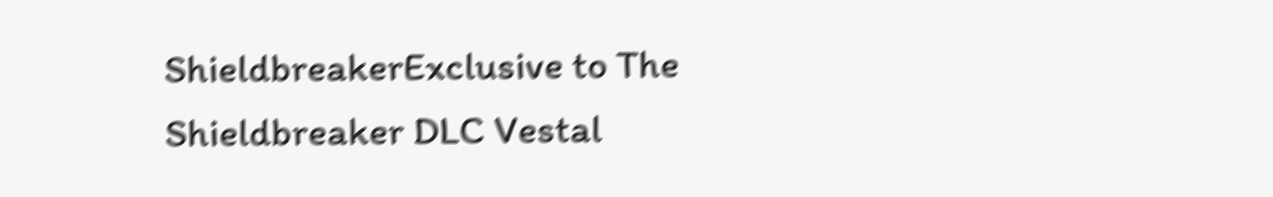ShieldbreakerExclusive to The Shieldbreaker DLC Vestal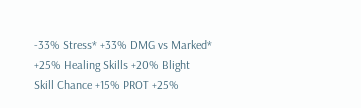-33% Stress* +33% DMG vs Marked* +25% Healing Skills +20% Blight Skill Chance +15% PROT +25%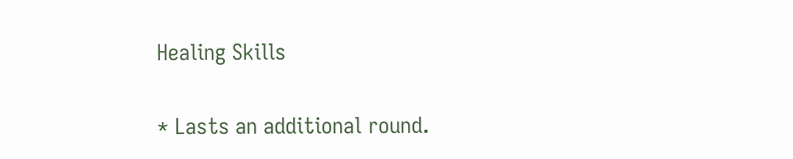Healing Skills

* Lasts an additional round.